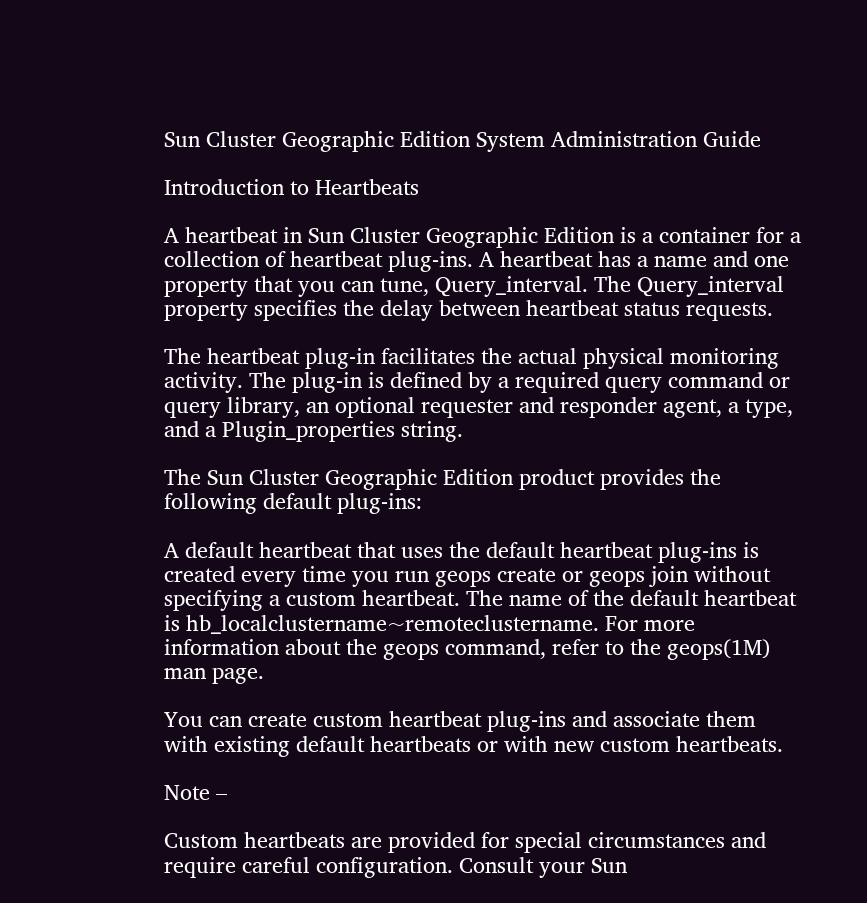Sun Cluster Geographic Edition System Administration Guide

Introduction to Heartbeats

A heartbeat in Sun Cluster Geographic Edition is a container for a collection of heartbeat plug-ins. A heartbeat has a name and one property that you can tune, Query_interval. The Query_interval property specifies the delay between heartbeat status requests.

The heartbeat plug-in facilitates the actual physical monitoring activity. The plug-in is defined by a required query command or query library, an optional requester and responder agent, a type, and a Plugin_properties string.

The Sun Cluster Geographic Edition product provides the following default plug-ins:

A default heartbeat that uses the default heartbeat plug-ins is created every time you run geops create or geops join without specifying a custom heartbeat. The name of the default heartbeat is hb_localclustername~remoteclustername. For more information about the geops command, refer to the geops(1M) man page.

You can create custom heartbeat plug-ins and associate them with existing default heartbeats or with new custom heartbeats.

Note –

Custom heartbeats are provided for special circumstances and require careful configuration. Consult your Sun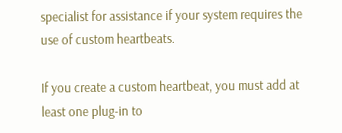specialist for assistance if your system requires the use of custom heartbeats.

If you create a custom heartbeat, you must add at least one plug-in to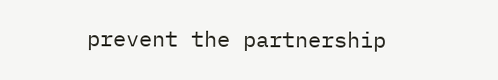prevent the partnership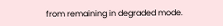from remaining in degraded mode.